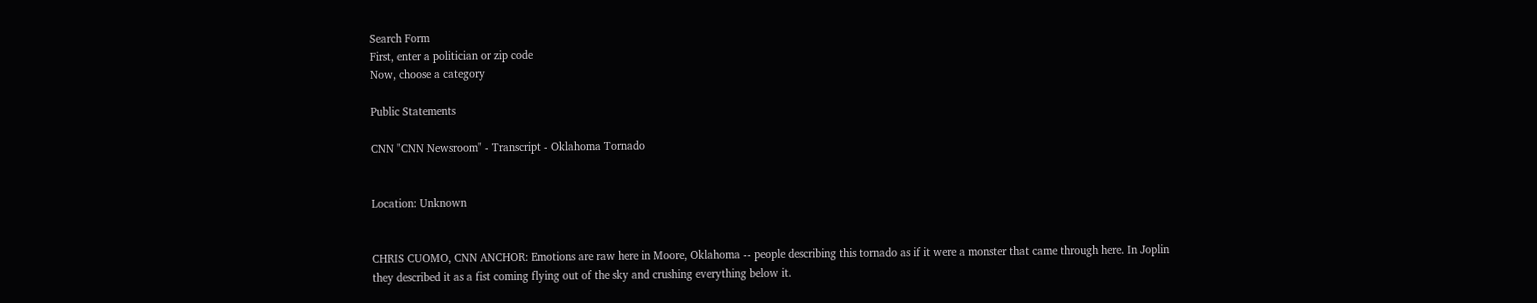Search Form
First, enter a politician or zip code
Now, choose a category

Public Statements

CNN "CNN Newsroom" - Transcript - Oklahoma Tornado


Location: Unknown


CHRIS CUOMO, CNN ANCHOR: Emotions are raw here in Moore, Oklahoma -- people describing this tornado as if it were a monster that came through here. In Joplin they described it as a fist coming flying out of the sky and crushing everything below it.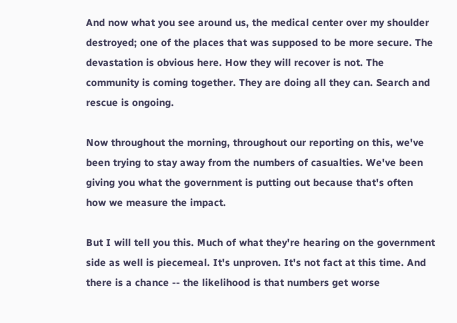And now what you see around us, the medical center over my shoulder destroyed; one of the places that was supposed to be more secure. The devastation is obvious here. How they will recover is not. The community is coming together. They are doing all they can. Search and rescue is ongoing.

Now throughout the morning, throughout our reporting on this, we've been trying to stay away from the numbers of casualties. We've been giving you what the government is putting out because that's often how we measure the impact.

But I will tell you this. Much of what they're hearing on the government side as well is piecemeal. It's unproven. It's not fact at this time. And there is a chance -- the likelihood is that numbers get worse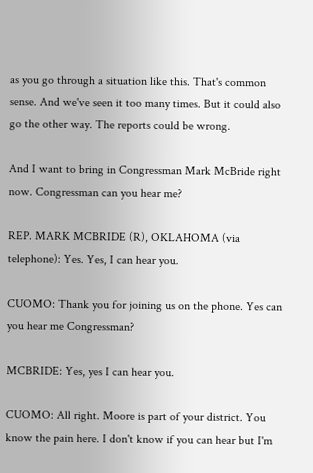as you go through a situation like this. That's common sense. And we've seen it too many times. But it could also go the other way. The reports could be wrong.

And I want to bring in Congressman Mark McBride right now. Congressman can you hear me?

REP. MARK MCBRIDE (R), OKLAHOMA (via telephone): Yes. Yes, I can hear you.

CUOMO: Thank you for joining us on the phone. Yes can you hear me Congressman?

MCBRIDE: Yes, yes I can hear you.

CUOMO: All right. Moore is part of your district. You know the pain here. I don't know if you can hear but I'm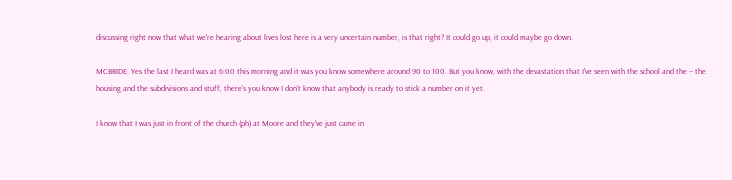discussing right now that what we're hearing about lives lost here is a very uncertain number, is that right? It could go up, it could maybe go down.

MCBRIDE: Yes the last I heard was at 6:00 this morning and it was you know somewhere around 90 to 100. But you know, with the devastation that I've seen with the school and the -- the housing and the subdivisions and stuff, there's you know I don't know that anybody is ready to stick a number on it yet.

I know that I was just in front of the church (ph) at Moore and they've just came in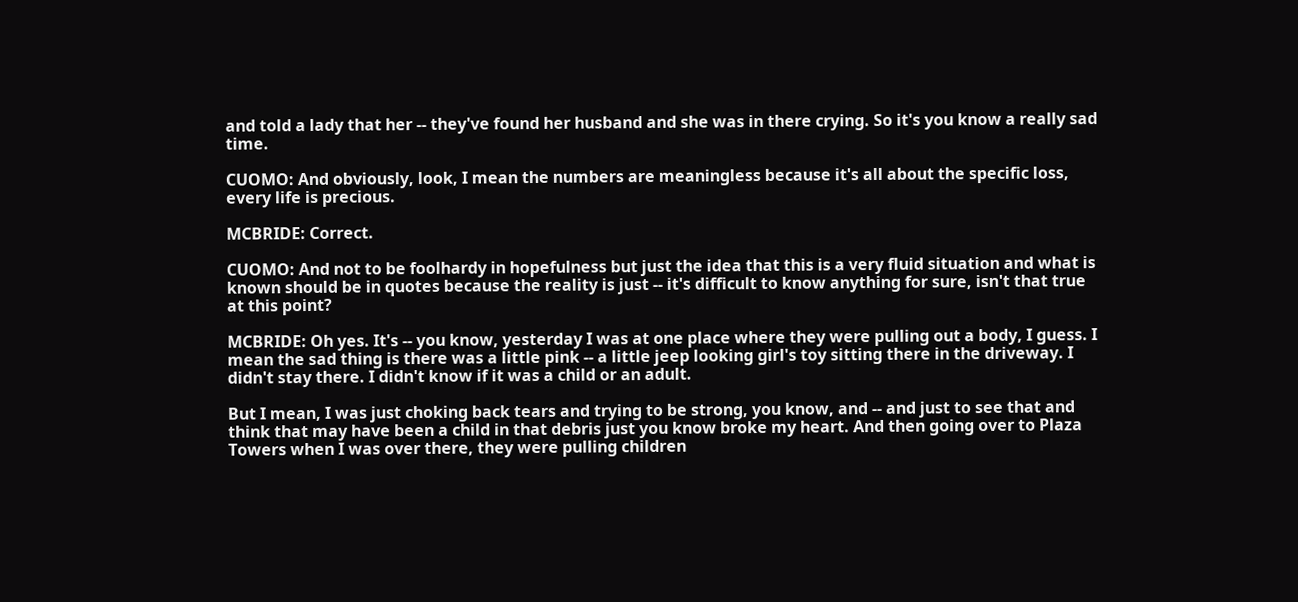and told a lady that her -- they've found her husband and she was in there crying. So it's you know a really sad time.

CUOMO: And obviously, look, I mean the numbers are meaningless because it's all about the specific loss, every life is precious.

MCBRIDE: Correct.

CUOMO: And not to be foolhardy in hopefulness but just the idea that this is a very fluid situation and what is known should be in quotes because the reality is just -- it's difficult to know anything for sure, isn't that true at this point?

MCBRIDE: Oh yes. It's -- you know, yesterday I was at one place where they were pulling out a body, I guess. I mean the sad thing is there was a little pink -- a little jeep looking girl's toy sitting there in the driveway. I didn't stay there. I didn't know if it was a child or an adult.

But I mean, I was just choking back tears and trying to be strong, you know, and -- and just to see that and think that may have been a child in that debris just you know broke my heart. And then going over to Plaza Towers when I was over there, they were pulling children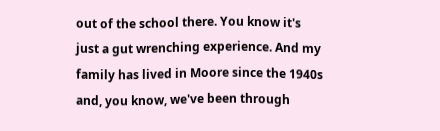out of the school there. You know it's just a gut wrenching experience. And my family has lived in Moore since the 1940s and, you know, we've been through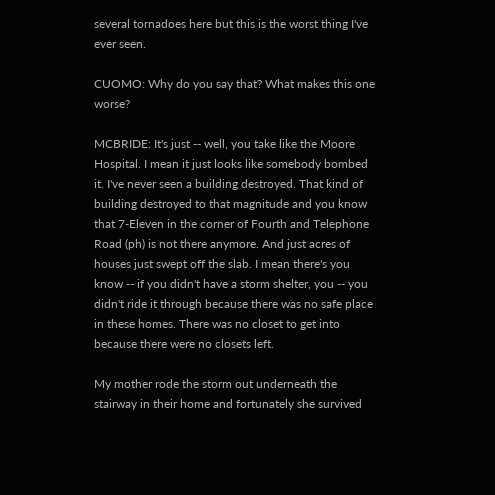several tornadoes here but this is the worst thing I've ever seen.

CUOMO: Why do you say that? What makes this one worse?

MCBRIDE: It's just -- well, you take like the Moore Hospital. I mean it just looks like somebody bombed it. I've never seen a building destroyed. That kind of building destroyed to that magnitude and you know that 7-Eleven in the corner of Fourth and Telephone Road (ph) is not there anymore. And just acres of houses just swept off the slab. I mean there's you know -- if you didn't have a storm shelter, you -- you didn't ride it through because there was no safe place in these homes. There was no closet to get into because there were no closets left.

My mother rode the storm out underneath the stairway in their home and fortunately she survived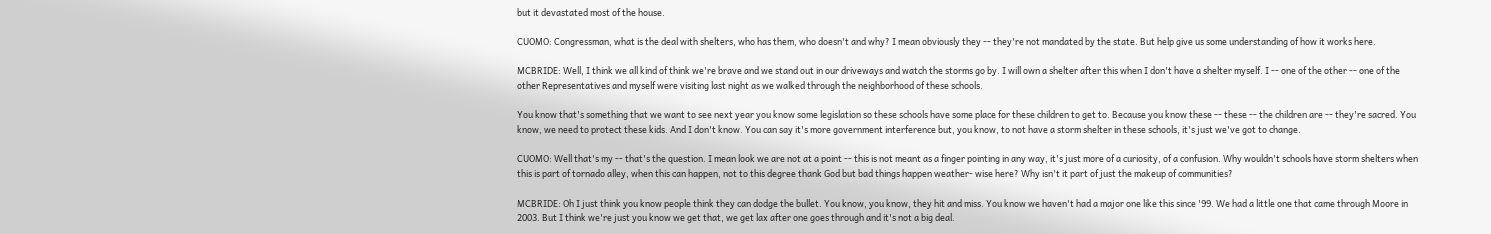but it devastated most of the house.

CUOMO: Congressman, what is the deal with shelters, who has them, who doesn't and why? I mean obviously they -- they're not mandated by the state. But help give us some understanding of how it works here.

MCBRIDE: Well, I think we all kind of think we're brave and we stand out in our driveways and watch the storms go by. I will own a shelter after this when I don't have a shelter myself. I -- one of the other -- one of the other Representatives and myself were visiting last night as we walked through the neighborhood of these schools.

You know that's something that we want to see next year you know some legislation so these schools have some place for these children to get to. Because you know these -- these -- the children are -- they're sacred. You know, we need to protect these kids. And I don't know. You can say it's more government interference but, you know, to not have a storm shelter in these schools, it's just we've got to change.

CUOMO: Well that's my -- that's the question. I mean look we are not at a point -- this is not meant as a finger pointing in any way, it's just more of a curiosity, of a confusion. Why wouldn't schools have storm shelters when this is part of tornado alley, when this can happen, not to this degree thank God but bad things happen weather- wise here? Why isn't it part of just the makeup of communities?

MCBRIDE: Oh I just think you know people think they can dodge the bullet. You know, you know, they hit and miss. You know we haven't had a major one like this since '99. We had a little one that came through Moore in 2003. But I think we're just you know we get that, we get lax after one goes through and it's not a big deal.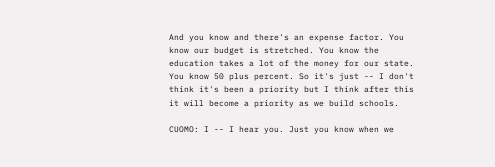And you know and there's an expense factor. You know our budget is stretched. You know the education takes a lot of the money for our state. You know 50 plus percent. So it's just -- I don't think it's been a priority but I think after this it will become a priority as we build schools.

CUOMO: I -- I hear you. Just you know when we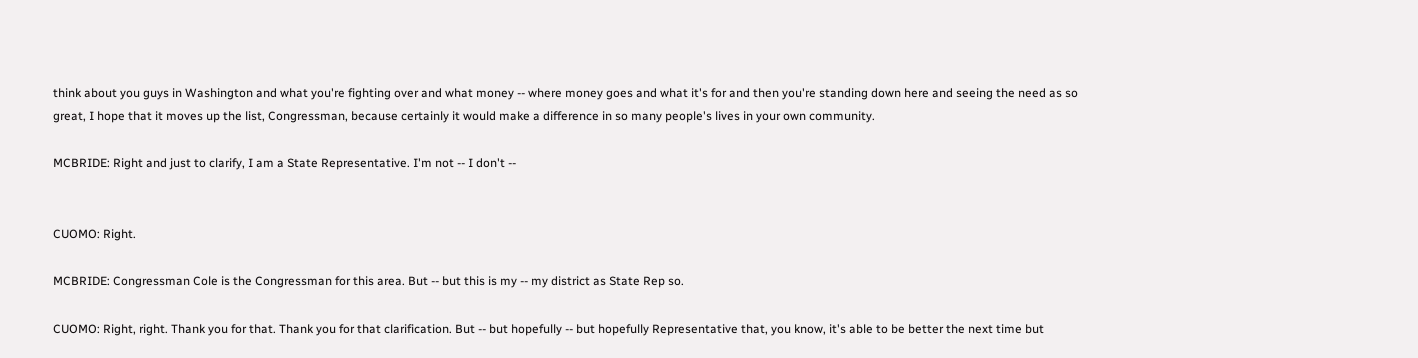think about you guys in Washington and what you're fighting over and what money -- where money goes and what it's for and then you're standing down here and seeing the need as so great, I hope that it moves up the list, Congressman, because certainly it would make a difference in so many people's lives in your own community.

MCBRIDE: Right and just to clarify, I am a State Representative. I'm not -- I don't --


CUOMO: Right.

MCBRIDE: Congressman Cole is the Congressman for this area. But -- but this is my -- my district as State Rep so.

CUOMO: Right, right. Thank you for that. Thank you for that clarification. But -- but hopefully -- but hopefully Representative that, you know, it's able to be better the next time but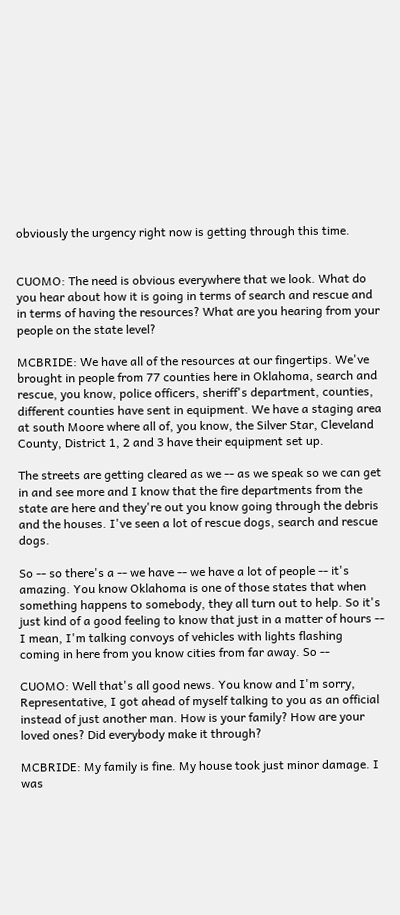obviously the urgency right now is getting through this time.


CUOMO: The need is obvious everywhere that we look. What do you hear about how it is going in terms of search and rescue and in terms of having the resources? What are you hearing from your people on the state level?

MCBRIDE: We have all of the resources at our fingertips. We've brought in people from 77 counties here in Oklahoma, search and rescue, you know, police officers, sheriff's department, counties, different counties have sent in equipment. We have a staging area at south Moore where all of, you know, the Silver Star, Cleveland County, District 1, 2 and 3 have their equipment set up.

The streets are getting cleared as we -- as we speak so we can get in and see more and I know that the fire departments from the state are here and they're out you know going through the debris and the houses. I've seen a lot of rescue dogs, search and rescue dogs.

So -- so there's a -- we have -- we have a lot of people -- it's amazing. You know Oklahoma is one of those states that when something happens to somebody, they all turn out to help. So it's just kind of a good feeling to know that just in a matter of hours -- I mean, I'm talking convoys of vehicles with lights flashing coming in here from you know cities from far away. So --

CUOMO: Well that's all good news. You know and I'm sorry, Representative, I got ahead of myself talking to you as an official instead of just another man. How is your family? How are your loved ones? Did everybody make it through?

MCBRIDE: My family is fine. My house took just minor damage. I was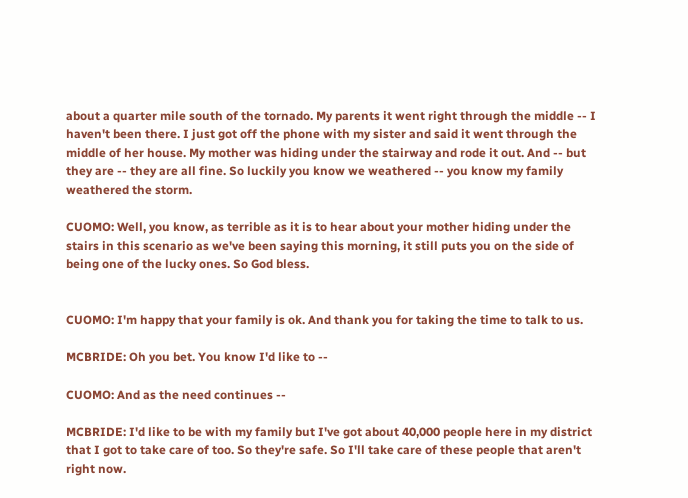about a quarter mile south of the tornado. My parents it went right through the middle -- I haven't been there. I just got off the phone with my sister and said it went through the middle of her house. My mother was hiding under the stairway and rode it out. And -- but they are -- they are all fine. So luckily you know we weathered -- you know my family weathered the storm.

CUOMO: Well, you know, as terrible as it is to hear about your mother hiding under the stairs in this scenario as we've been saying this morning, it still puts you on the side of being one of the lucky ones. So God bless.


CUOMO: I'm happy that your family is ok. And thank you for taking the time to talk to us.

MCBRIDE: Oh you bet. You know I'd like to --

CUOMO: And as the need continues --

MCBRIDE: I'd like to be with my family but I've got about 40,000 people here in my district that I got to take care of too. So they're safe. So I'll take care of these people that aren't right now.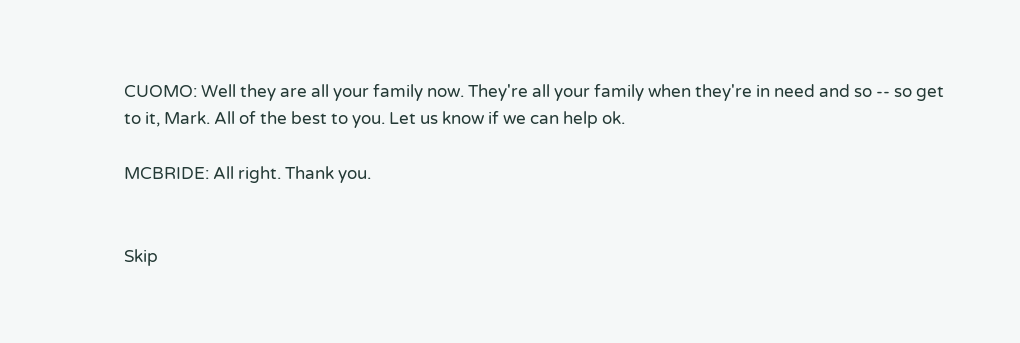CUOMO: Well they are all your family now. They're all your family when they're in need and so -- so get to it, Mark. All of the best to you. Let us know if we can help ok.

MCBRIDE: All right. Thank you.


Skip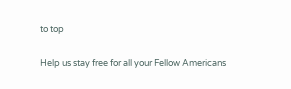to top

Help us stay free for all your Fellow Americans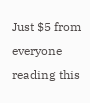Just $5 from everyone reading this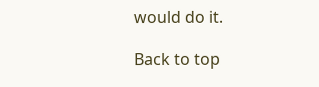would do it.

Back to top